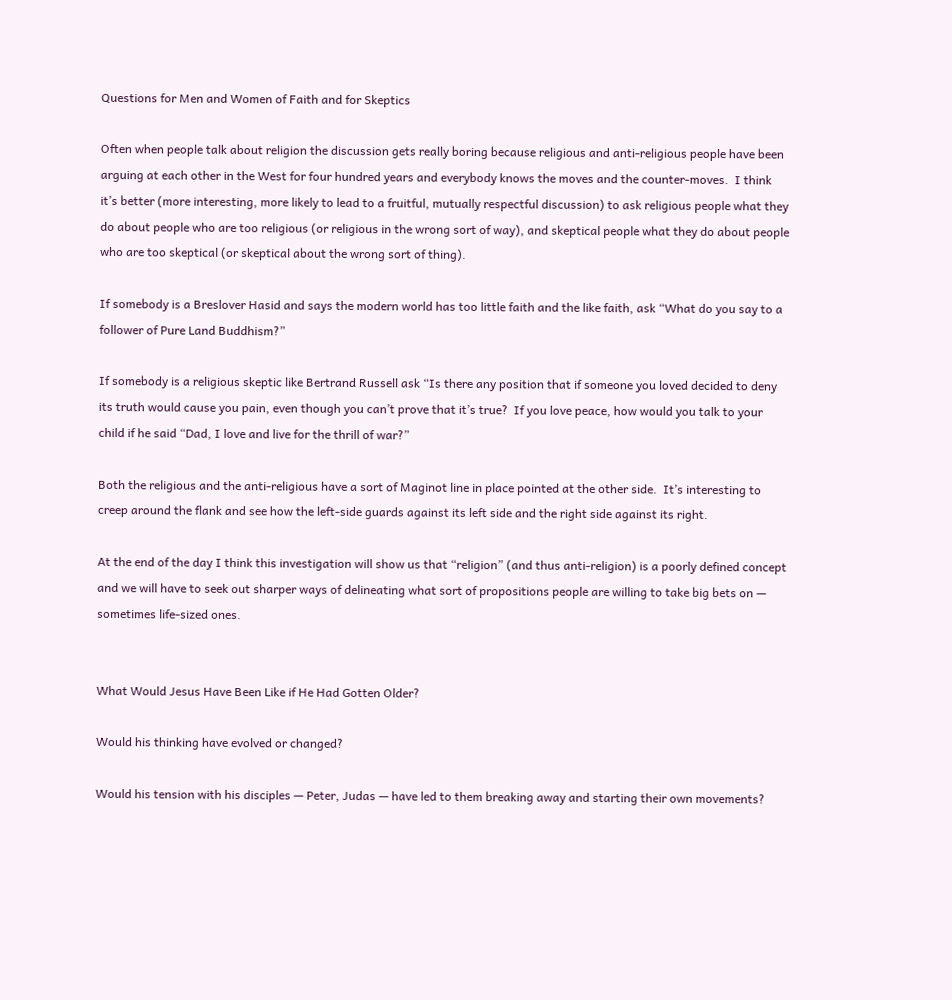Questions for Men and Women of Faith and for Skeptics

Often when people talk about religion the discussion gets really boring because religious and anti-religious people have been arguing at each other in the West for four hundred years and everybody knows the moves and the counter-moves.  I think it’s better (more interesting, more likely to lead to a fruitful, mutually respectful discussion) to ask religious people what they do about people who are too religious (or religious in the wrong sort of way), and skeptical people what they do about people who are too skeptical (or skeptical about the wrong sort of thing).

If somebody is a Breslover Hasid and says the modern world has too little faith and the like faith, ask “What do you say to a follower of Pure Land Buddhism?”

If somebody is a religious skeptic like Bertrand Russell ask “Is there any position that if someone you loved decided to deny its truth would cause you pain, even though you can’t prove that it’s true?  If you love peace, how would you talk to your child if he said “Dad, I love and live for the thrill of war?”

Both the religious and the anti-religious have a sort of Maginot line in place pointed at the other side.  It’s interesting to creep around the flank and see how the left-side guards against its left side and the right side against its right.

At the end of the day I think this investigation will show us that “religion” (and thus anti-religion) is a poorly defined concept and we will have to seek out sharper ways of delineating what sort of propositions people are willing to take big bets on — sometimes life-sized ones.


What Would Jesus Have Been Like if He Had Gotten Older?

Would his thinking have evolved or changed?

Would his tension with his disciples — Peter, Judas — have led to them breaking away and starting their own movements?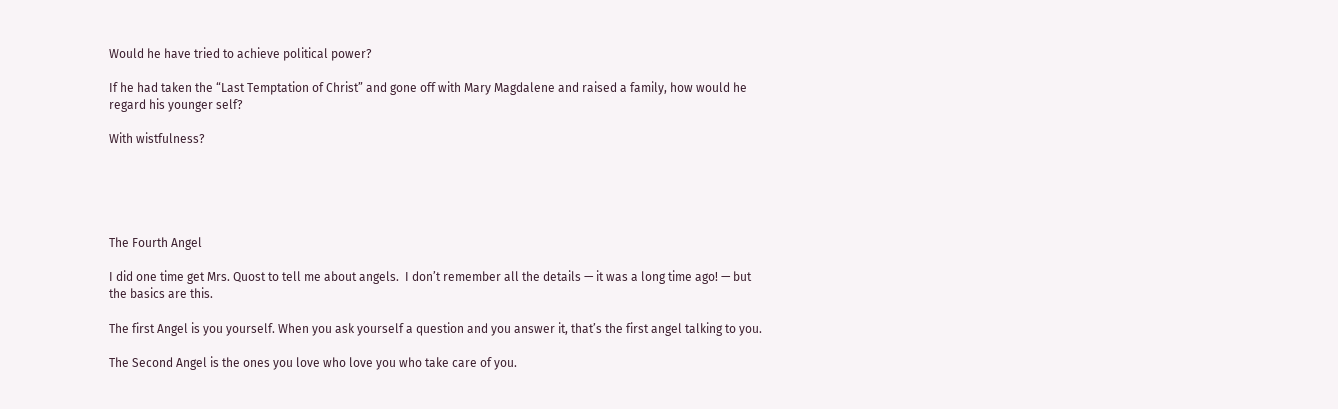Would he have tried to achieve political power?

If he had taken the “Last Temptation of Christ” and gone off with Mary Magdalene and raised a family, how would he regard his younger self?

With wistfulness?





The Fourth Angel

I did one time get Mrs. Quost to tell me about angels.  I don’t remember all the details — it was a long time ago! — but the basics are this.

The first Angel is you yourself. When you ask yourself a question and you answer it, that’s the first angel talking to you.

The Second Angel is the ones you love who love you who take care of you.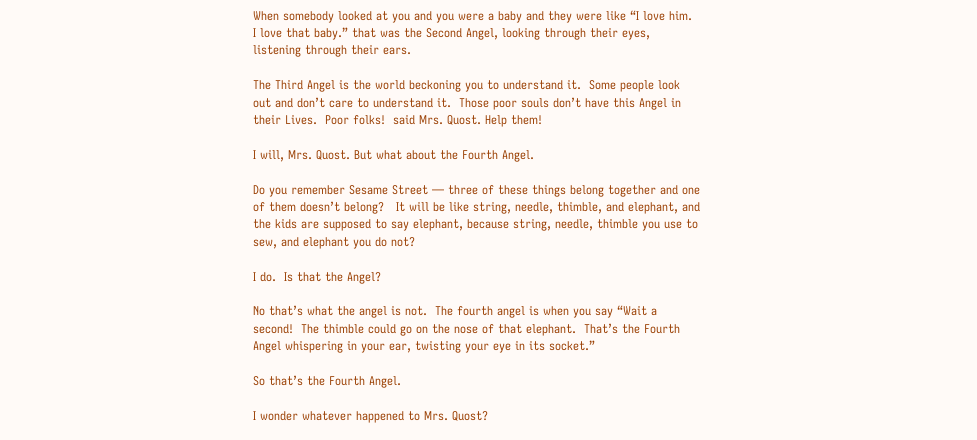When somebody looked at you and you were a baby and they were like “I love him.  I love that baby.” that was the Second Angel, looking through their eyes, listening through their ears.

The Third Angel is the world beckoning you to understand it.  Some people look out and don’t care to understand it.  Those poor souls don’t have this Angel in their Lives.  Poor folks!  said Mrs. Quost. Help them!

I will, Mrs. Quost. But what about the Fourth Angel.

Do you remember Sesame Street — three of these things belong together and one of them doesn’t belong?   It will be like string, needle, thimble, and elephant, and the kids are supposed to say elephant, because string, needle, thimble you use to sew, and elephant you do not?

I do.  Is that the Angel?

No that’s what the angel is not.  The fourth angel is when you say “Wait a second!  The thimble could go on the nose of that elephant.  That’s the Fourth Angel whispering in your ear, twisting your eye in its socket.”

So that’s the Fourth Angel.

I wonder whatever happened to Mrs. Quost?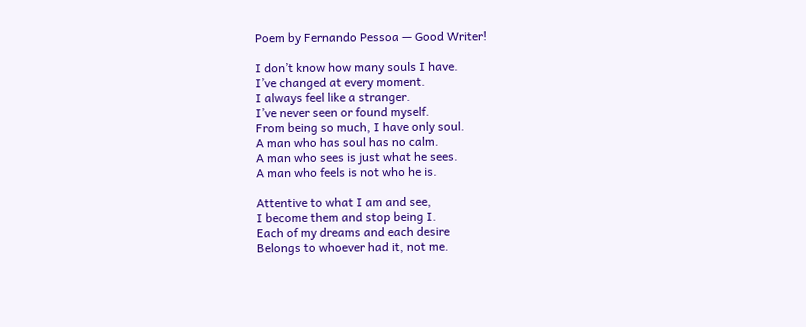Poem by Fernando Pessoa — Good Writer!

I don’t know how many souls I have.
I’ve changed at every moment.
I always feel like a stranger.
I’ve never seen or found myself.
From being so much, I have only soul.
A man who has soul has no calm.
A man who sees is just what he sees.
A man who feels is not who he is.

Attentive to what I am and see,
I become them and stop being I.
Each of my dreams and each desire
Belongs to whoever had it, not me.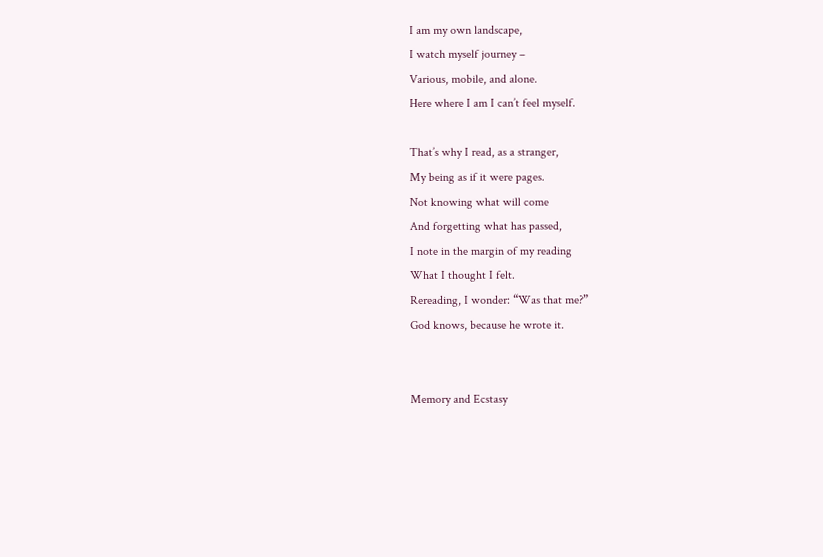I am my own landscape,
I watch myself journey –
Various, mobile, and alone.
Here where I am I can’t feel myself.

That’s why I read, as a stranger,
My being as if it were pages.
Not knowing what will come
And forgetting what has passed,
I note in the margin of my reading
What I thought I felt.
Rereading, I wonder: “Was that me?”
God knows, because he wrote it.


Memory and Ecstasy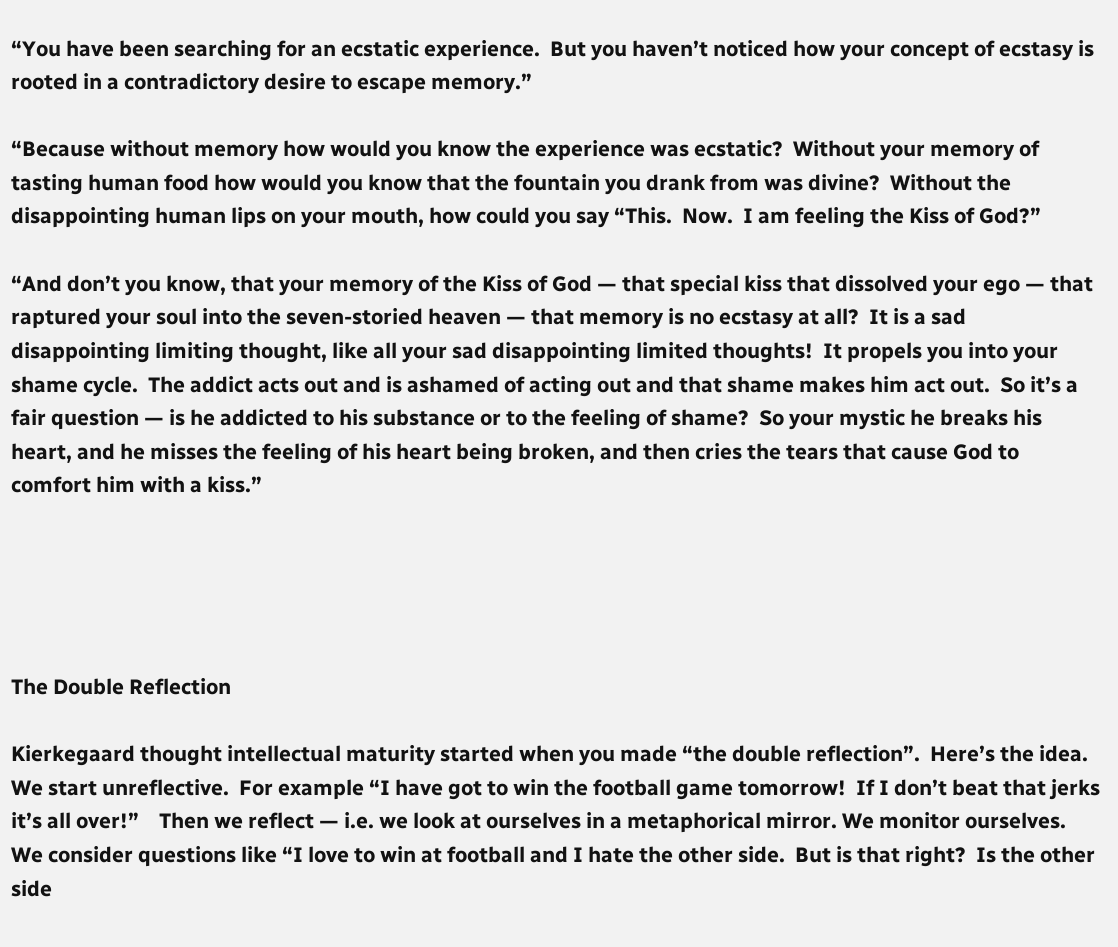“You have been searching for an ecstatic experience.  But you haven’t noticed how your concept of ecstasy is rooted in a contradictory desire to escape memory.”

“Because without memory how would you know the experience was ecstatic?  Without your memory of tasting human food how would you know that the fountain you drank from was divine?  Without the disappointing human lips on your mouth, how could you say “This.  Now.  I am feeling the Kiss of God?”

“And don’t you know, that your memory of the Kiss of God — that special kiss that dissolved your ego — that raptured your soul into the seven-storied heaven — that memory is no ecstasy at all?  It is a sad disappointing limiting thought, like all your sad disappointing limited thoughts!  It propels you into your shame cycle.  The addict acts out and is ashamed of acting out and that shame makes him act out.  So it’s a fair question — is he addicted to his substance or to the feeling of shame?  So your mystic he breaks his heart, and he misses the feeling of his heart being broken, and then cries the tears that cause God to comfort him with a kiss.”





The Double Reflection

Kierkegaard thought intellectual maturity started when you made “the double reflection”.  Here’s the idea.  We start unreflective.  For example “I have got to win the football game tomorrow!  If I don’t beat that jerks it’s all over!”    Then we reflect — i.e. we look at ourselves in a metaphorical mirror. We monitor ourselves.  We consider questions like “I love to win at football and I hate the other side.  But is that right?  Is the other side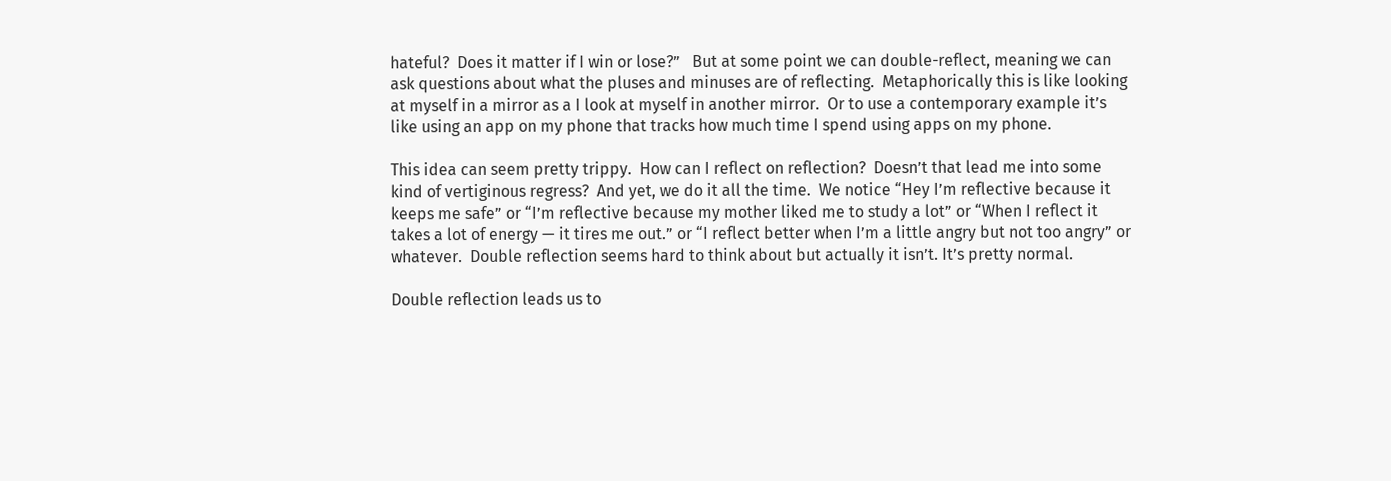hateful?  Does it matter if I win or lose?”   But at some point we can double-reflect, meaning we can ask questions about what the pluses and minuses are of reflecting.  Metaphorically this is like looking at myself in a mirror as a I look at myself in another mirror.  Or to use a contemporary example it’s like using an app on my phone that tracks how much time I spend using apps on my phone.

This idea can seem pretty trippy.  How can I reflect on reflection?  Doesn’t that lead me into some kind of vertiginous regress?  And yet, we do it all the time.  We notice “Hey I’m reflective because it keeps me safe” or “I’m reflective because my mother liked me to study a lot” or “When I reflect it takes a lot of energy — it tires me out.” or “I reflect better when I’m a little angry but not too angry” or whatever.  Double reflection seems hard to think about but actually it isn’t. It’s pretty normal.

Double reflection leads us to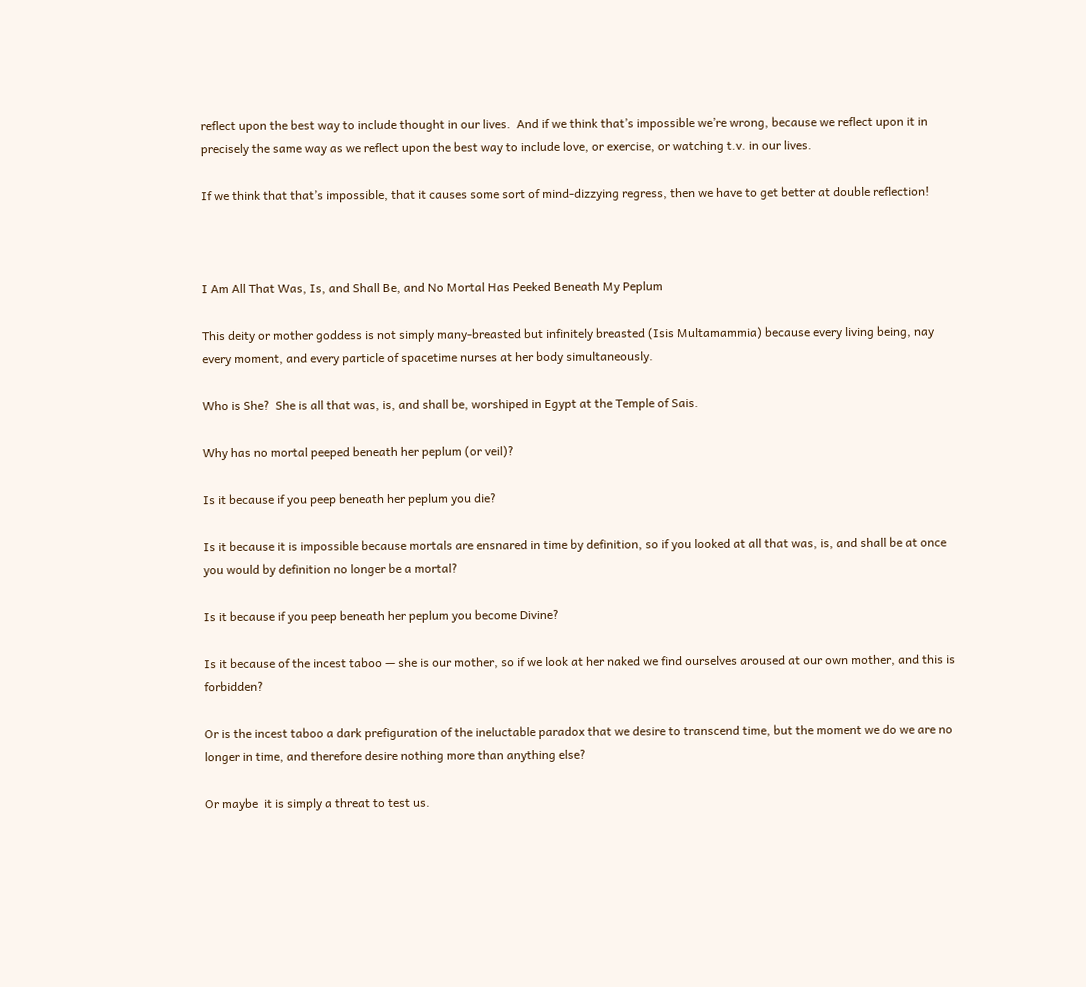reflect upon the best way to include thought in our lives.  And if we think that’s impossible we’re wrong, because we reflect upon it in precisely the same way as we reflect upon the best way to include love, or exercise, or watching t.v. in our lives.

If we think that that’s impossible, that it causes some sort of mind-dizzying regress, then we have to get better at double reflection!



I Am All That Was, Is, and Shall Be, and No Mortal Has Peeked Beneath My Peplum

This deity or mother goddess is not simply many-breasted but infinitely breasted (Isis Multamammia) because every living being, nay every moment, and every particle of spacetime nurses at her body simultaneously.

Who is She?  She is all that was, is, and shall be, worshiped in Egypt at the Temple of Sais.

Why has no mortal peeped beneath her peplum (or veil)?

Is it because if you peep beneath her peplum you die?

Is it because it is impossible because mortals are ensnared in time by definition, so if you looked at all that was, is, and shall be at once you would by definition no longer be a mortal?

Is it because if you peep beneath her peplum you become Divine?

Is it because of the incest taboo — she is our mother, so if we look at her naked we find ourselves aroused at our own mother, and this is forbidden?

Or is the incest taboo a dark prefiguration of the ineluctable paradox that we desire to transcend time, but the moment we do we are no longer in time, and therefore desire nothing more than anything else?

Or maybe  it is simply a threat to test us.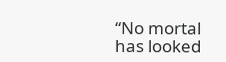“No mortal has looked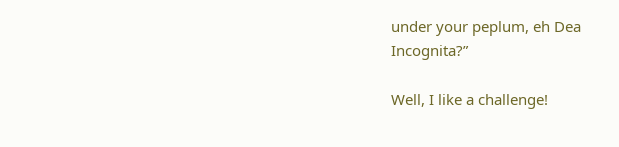under your peplum, eh Dea Incognita?”

Well, I like a challenge!